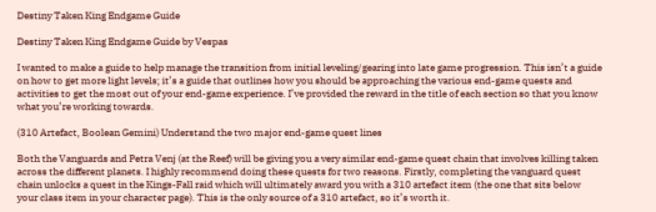Destiny Taken King Endgame Guide

Destiny Taken King Endgame Guide by Vespas

I wanted to make a guide to help manage the transition from initial leveling/gearing into late game progression. This isn’t a guide on how to get more light levels; it’s a guide that outlines how you should be approaching the various end-game quests and activities to get the most out of your end-game experience. I’ve provided the reward in the title of each section so that you know what you’re working towards.

(310 Artefact, Boolean Gemini) Understand the two major end-game quest lines

Both the Vanguards and Petra Venj (at the Reef) will be giving you a very similar end-game quest chain that involves killing taken across the different planets. I highly recommend doing these quests for two reasons. Firstly, completing the vanguard quest chain unlocks a quest in the Kings-Fall raid which will ultimately award you with a 310 artefact item (the one that sits below your class item in your character page). This is the only source of a 310 artefact, so it’s worth it.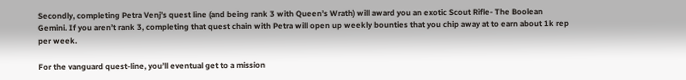Secondly, completing Petra Venj’s quest line (and being rank 3 with Queen’s Wrath) will award you an exotic Scout Rifle- The Boolean Gemini. If you aren’t rank 3, completing that quest chain with Petra will open up weekly bounties that you chip away at to earn about 1k rep per week.

For the vanguard quest-line, you’ll eventual get to a mission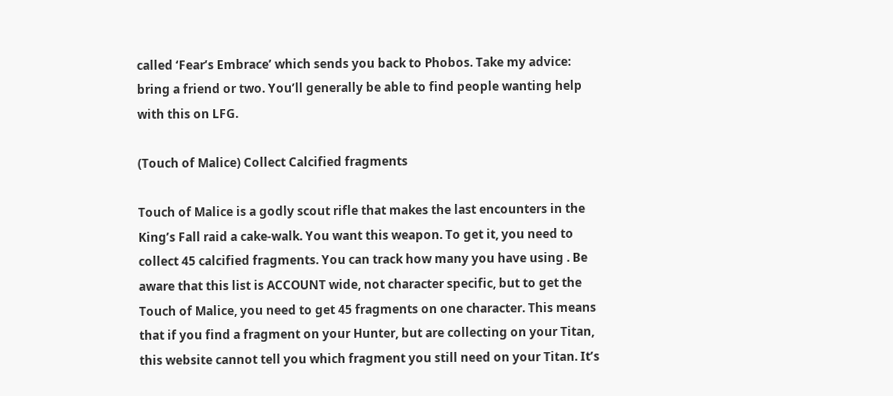called ‘Fear’s Embrace’ which sends you back to Phobos. Take my advice: bring a friend or two. You’ll generally be able to find people wanting help with this on LFG.

(Touch of Malice) Collect Calcified fragments

Touch of Malice is a godly scout rifle that makes the last encounters in the King’s Fall raid a cake-walk. You want this weapon. To get it, you need to collect 45 calcified fragments. You can track how many you have using . Be aware that this list is ACCOUNT wide, not character specific, but to get the Touch of Malice, you need to get 45 fragments on one character. This means that if you find a fragment on your Hunter, but are collecting on your Titan, this website cannot tell you which fragment you still need on your Titan. It’s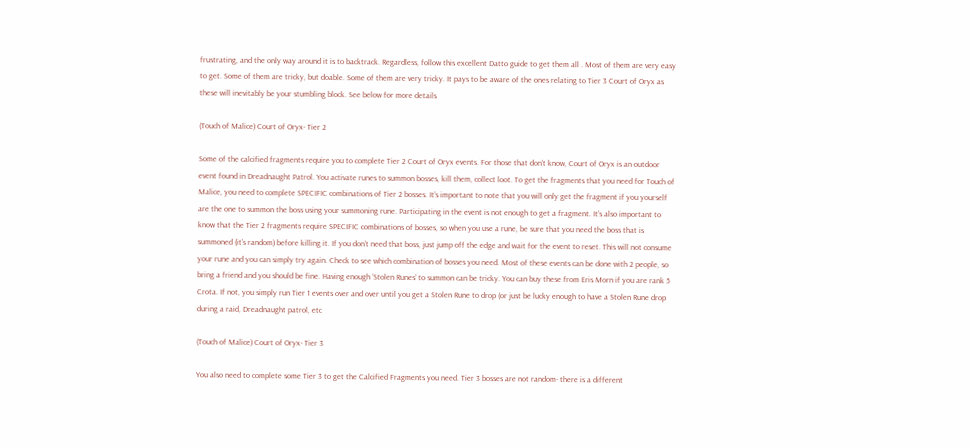frustrating, and the only way around it is to backtrack. Regardless, follow this excellent Datto guide to get them all . Most of them are very easy to get. Some of them are tricky, but doable. Some of them are very tricky. It pays to be aware of the ones relating to Tier 3 Court of Oryx as these will inevitably be your stumbling block. See below for more details

(Touch of Malice) Court of Oryx- Tier 2

Some of the calcified fragments require you to complete Tier 2 Court of Oryx events. For those that don’t know, Court of Oryx is an outdoor event found in Dreadnaught Patrol. You activate runes to summon bosses, kill them, collect loot. To get the fragments that you need for Touch of Malice, you need to complete SPECIFIC combinations of Tier 2 bosses. It’s important to note that you will only get the fragment if you yourself are the one to summon the boss using your summoning rune. Participating in the event is not enough to get a fragment. It’s also important to know that the Tier 2 fragments require SPECIFIC combinations of bosses, so when you use a rune, be sure that you need the boss that is summoned (it’s random) before killing it. If you don’t need that boss, just jump off the edge and wait for the event to reset. This will not consume your rune and you can simply try again. Check to see which combination of bosses you need. Most of these events can be done with 2 people, so bring a friend and you should be fine. Having enough ‘Stolen Runes’ to summon can be tricky. You can buy these from Eris Morn if you are rank 5 Crota. If not, you simply run Tier 1 events over and over until you get a Stolen Rune to drop (or just be lucky enough to have a Stolen Rune drop during a raid, Dreadnaught patrol, etc

(Touch of Malice) Court of Oryx- Tier 3

You also need to complete some Tier 3 to get the Calcified Fragments you need. Tier 3 bosses are not random- there is a different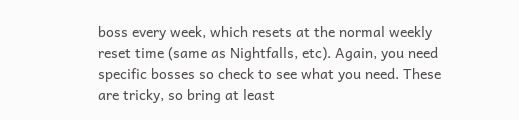boss every week, which resets at the normal weekly reset time (same as Nightfalls, etc). Again, you need specific bosses so check to see what you need. These are tricky, so bring at least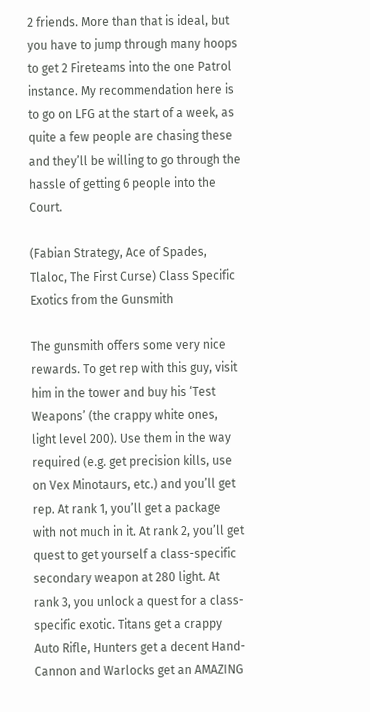2 friends. More than that is ideal, but you have to jump through many hoops to get 2 Fireteams into the one Patrol instance. My recommendation here is to go on LFG at the start of a week, as quite a few people are chasing these and they’ll be willing to go through the hassle of getting 6 people into the Court.

(Fabian Strategy, Ace of Spades, Tlaloc, The First Curse) Class Specific Exotics from the Gunsmith

The gunsmith offers some very nice rewards. To get rep with this guy, visit him in the tower and buy his ‘Test Weapons’ (the crappy white ones, light level 200). Use them in the way required (e.g. get precision kills, use on Vex Minotaurs, etc.) and you’ll get rep. At rank 1, you’ll get a package with not much in it. At rank 2, you’ll get quest to get yourself a class-specific secondary weapon at 280 light. At rank 3, you unlock a quest for a class-specific exotic. Titans get a crappy Auto Rifle, Hunters get a decent Hand-Cannon and Warlocks get an AMAZING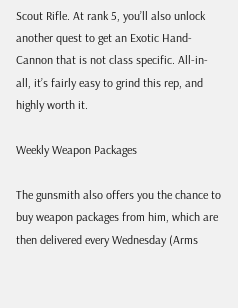Scout Rifle. At rank 5, you’ll also unlock another quest to get an Exotic Hand-Cannon that is not class specific. All-in-all, it’s fairly easy to grind this rep, and highly worth it.

Weekly Weapon Packages

The gunsmith also offers you the chance to buy weapon packages from him, which are then delivered every Wednesday (Arms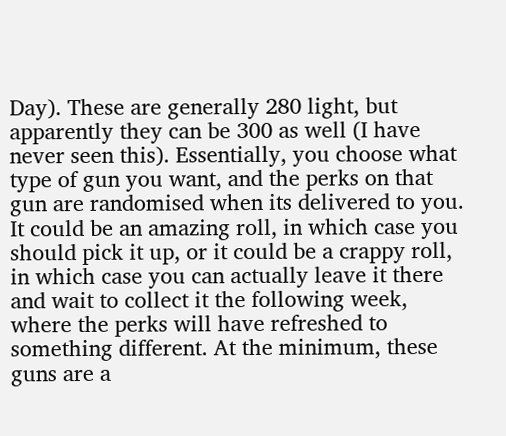Day). These are generally 280 light, but apparently they can be 300 as well (I have never seen this). Essentially, you choose what type of gun you want, and the perks on that gun are randomised when its delivered to you. It could be an amazing roll, in which case you should pick it up, or it could be a crappy roll, in which case you can actually leave it there and wait to collect it the following week, where the perks will have refreshed to something different. At the minimum, these guns are a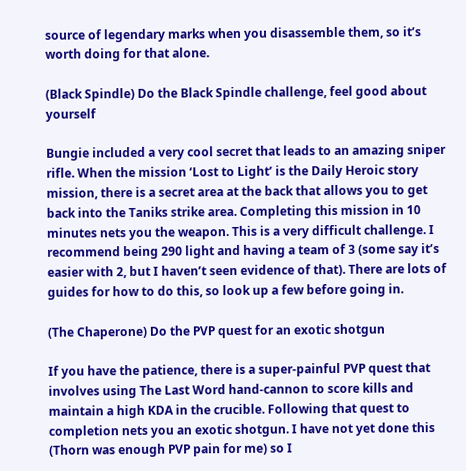source of legendary marks when you disassemble them, so it’s worth doing for that alone.

(Black Spindle) Do the Black Spindle challenge, feel good about yourself

Bungie included a very cool secret that leads to an amazing sniper rifle. When the mission ‘Lost to Light’ is the Daily Heroic story mission, there is a secret area at the back that allows you to get back into the Taniks strike area. Completing this mission in 10 minutes nets you the weapon. This is a very difficult challenge. I recommend being 290 light and having a team of 3 (some say it’s easier with 2, but I haven’t seen evidence of that). There are lots of guides for how to do this, so look up a few before going in.

(The Chaperone) Do the PVP quest for an exotic shotgun

If you have the patience, there is a super-painful PVP quest that involves using The Last Word hand-cannon to score kills and maintain a high KDA in the crucible. Following that quest to completion nets you an exotic shotgun. I have not yet done this (Thorn was enough PVP pain for me) so I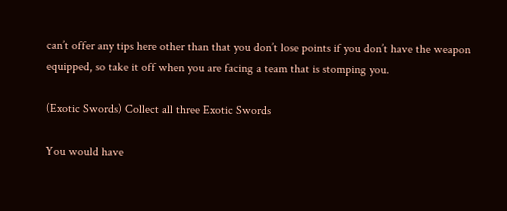can’t offer any tips here other than that you don’t lose points if you don’t have the weapon equipped, so take it off when you are facing a team that is stomping you.

(Exotic Swords) Collect all three Exotic Swords

You would have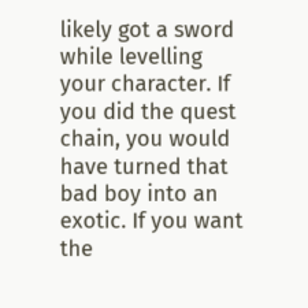likely got a sword while levelling your character. If you did the quest chain, you would have turned that bad boy into an exotic. If you want the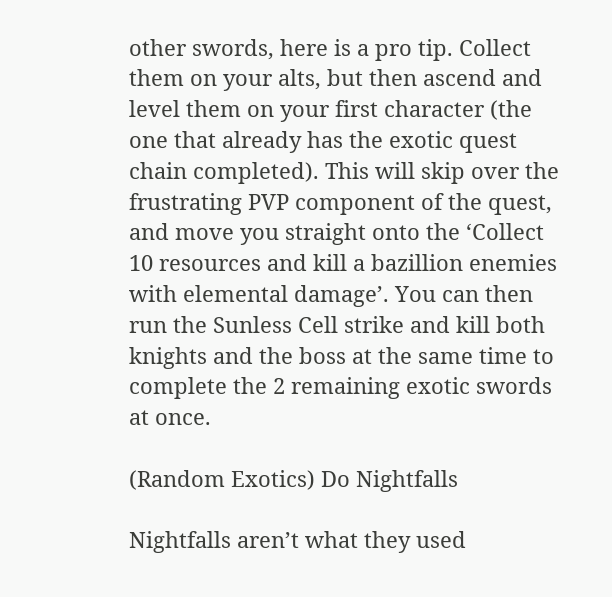other swords, here is a pro tip. Collect them on your alts, but then ascend and level them on your first character (the one that already has the exotic quest chain completed). This will skip over the frustrating PVP component of the quest, and move you straight onto the ‘Collect 10 resources and kill a bazillion enemies with elemental damage’. You can then run the Sunless Cell strike and kill both knights and the boss at the same time to complete the 2 remaining exotic swords at once.

(Random Exotics) Do Nightfalls

Nightfalls aren’t what they used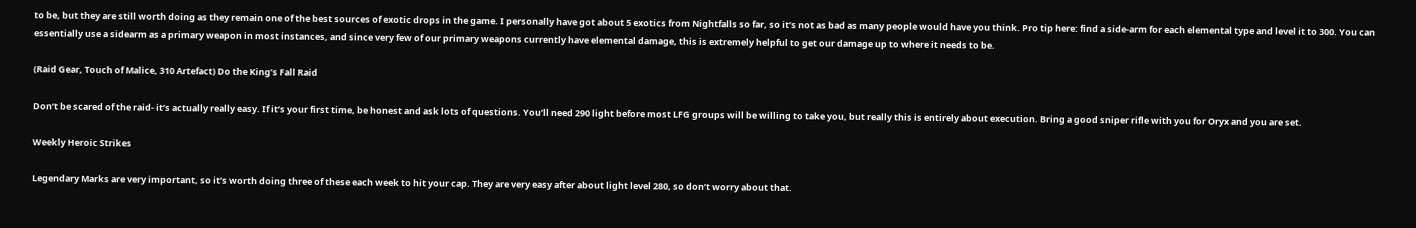to be, but they are still worth doing as they remain one of the best sources of exotic drops in the game. I personally have got about 5 exotics from Nightfalls so far, so it’s not as bad as many people would have you think. Pro tip here: find a side-arm for each elemental type and level it to 300. You can essentially use a sidearm as a primary weapon in most instances, and since very few of our primary weapons currently have elemental damage, this is extremely helpful to get our damage up to where it needs to be.

(Raid Gear, Touch of Malice, 310 Artefact) Do the King’s Fall Raid

Don’t be scared of the raid- it’s actually really easy. If it’s your first time, be honest and ask lots of questions. You’ll need 290 light before most LFG groups will be willing to take you, but really this is entirely about execution. Bring a good sniper rifle with you for Oryx and you are set.

Weekly Heroic Strikes

Legendary Marks are very important, so it’s worth doing three of these each week to hit your cap. They are very easy after about light level 280, so don’t worry about that.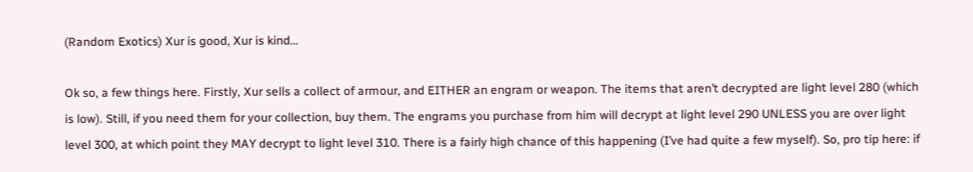(Random Exotics) Xur is good, Xur is kind…

Ok so, a few things here. Firstly, Xur sells a collect of armour, and EITHER an engram or weapon. The items that aren’t decrypted are light level 280 (which is low). Still, if you need them for your collection, buy them. The engrams you purchase from him will decrypt at light level 290 UNLESS you are over light level 300, at which point they MAY decrypt to light level 310. There is a fairly high chance of this happening (I’ve had quite a few myself). So, pro tip here: if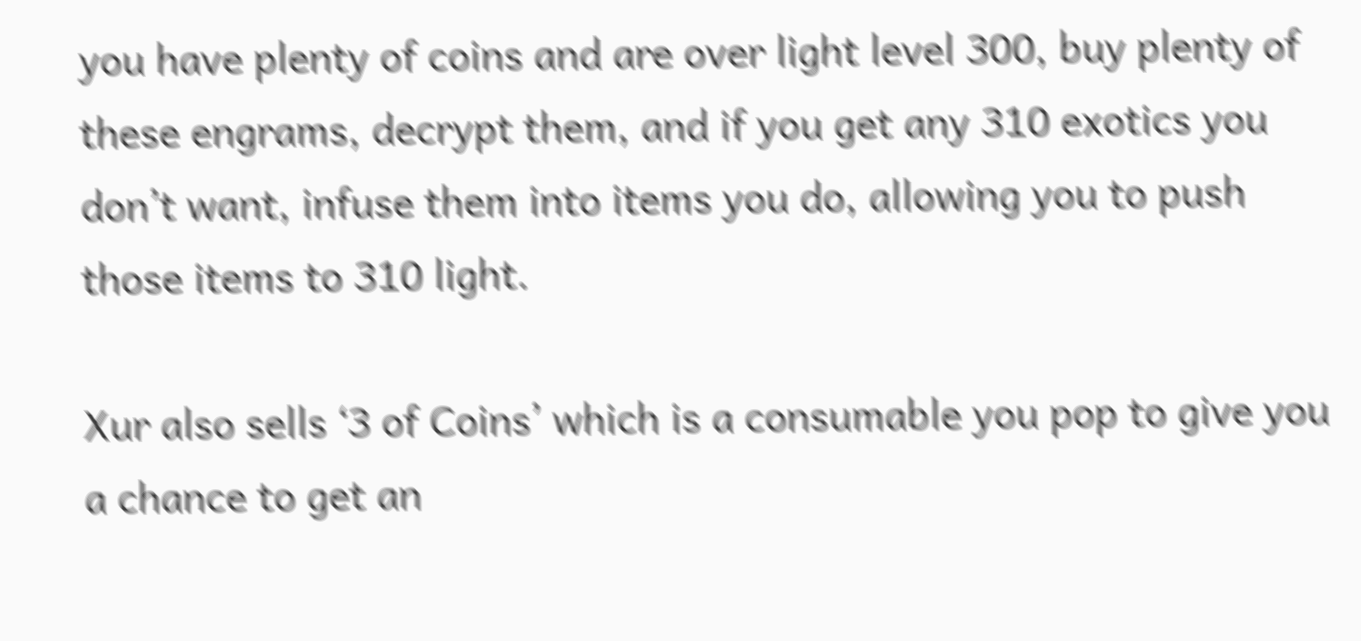you have plenty of coins and are over light level 300, buy plenty of these engrams, decrypt them, and if you get any 310 exotics you don’t want, infuse them into items you do, allowing you to push those items to 310 light.

Xur also sells ‘3 of Coins’ which is a consumable you pop to give you a chance to get an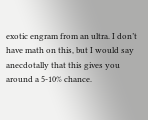exotic engram from an ultra. I don’t have math on this, but I would say anecdotally that this gives you around a 5-10% chance.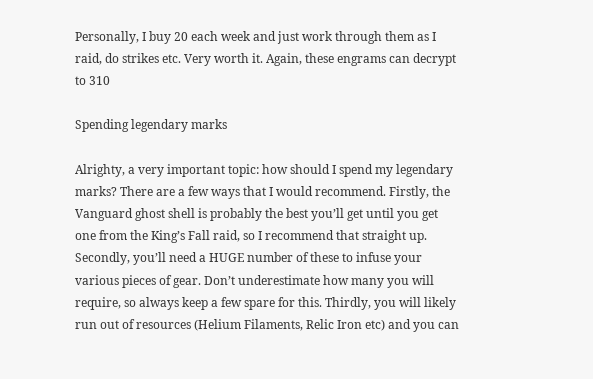Personally, I buy 20 each week and just work through them as I raid, do strikes etc. Very worth it. Again, these engrams can decrypt to 310

Spending legendary marks

Alrighty, a very important topic: how should I spend my legendary marks? There are a few ways that I would recommend. Firstly, the Vanguard ghost shell is probably the best you’ll get until you get one from the King’s Fall raid, so I recommend that straight up. Secondly, you’ll need a HUGE number of these to infuse your various pieces of gear. Don’t underestimate how many you will require, so always keep a few spare for this. Thirdly, you will likely run out of resources (Helium Filaments, Relic Iron etc) and you can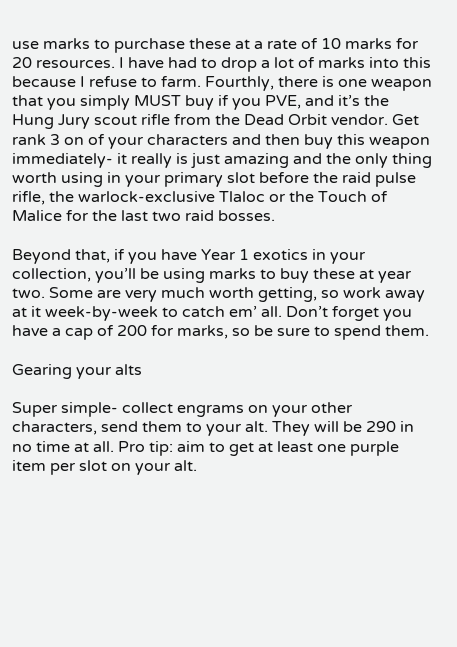use marks to purchase these at a rate of 10 marks for 20 resources. I have had to drop a lot of marks into this because I refuse to farm. Fourthly, there is one weapon that you simply MUST buy if you PVE, and it’s the Hung Jury scout rifle from the Dead Orbit vendor. Get rank 3 on of your characters and then buy this weapon immediately- it really is just amazing and the only thing worth using in your primary slot before the raid pulse rifle, the warlock-exclusive Tlaloc or the Touch of Malice for the last two raid bosses.

Beyond that, if you have Year 1 exotics in your collection, you’ll be using marks to buy these at year two. Some are very much worth getting, so work away at it week-by-week to catch em’ all. Don’t forget you have a cap of 200 for marks, so be sure to spend them.

Gearing your alts

Super simple- collect engrams on your other characters, send them to your alt. They will be 290 in no time at all. Pro tip: aim to get at least one purple item per slot on your alt.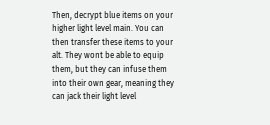Then, decrypt blue items on your higher light level main. You can then transfer these items to your alt. They wont be able to equip them, but they can infuse them into their own gear, meaning they can jack their light level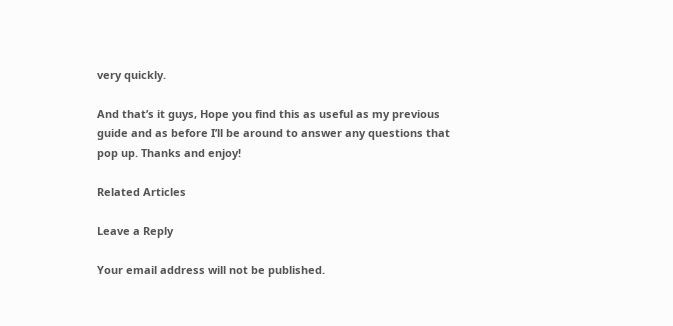very quickly.

And that’s it guys, Hope you find this as useful as my previous guide and as before I’ll be around to answer any questions that pop up. Thanks and enjoy!

Related Articles

Leave a Reply

Your email address will not be published.